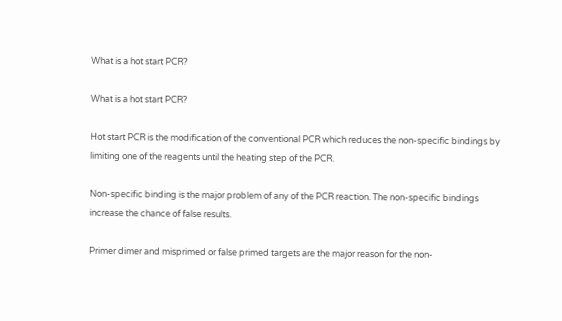What is a hot start PCR?

What is a hot start PCR?

Hot start PCR is the modification of the conventional PCR which reduces the non-specific bindings by limiting one of the reagents until the heating step of the PCR.

Non-specific binding is the major problem of any of the PCR reaction. The non-specific bindings increase the chance of false results.

Primer dimer and misprimed or false primed targets are the major reason for the non-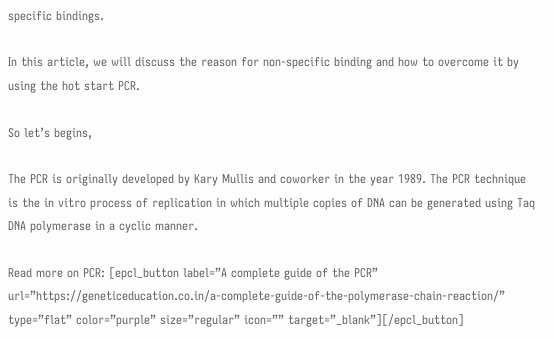specific bindings.

In this article, we will discuss the reason for non-specific binding and how to overcome it by using the hot start PCR.

So let’s begins,

The PCR is originally developed by Kary Mullis and coworker in the year 1989. The PCR technique is the in vitro process of replication in which multiple copies of DNA can be generated using Taq DNA polymerase in a cyclic manner.

Read more on PCR: [epcl_button label=”A complete guide of the PCR” url=”https://geneticeducation.co.in/a-complete-guide-of-the-polymerase-chain-reaction/” type=”flat” color=”purple” size=”regular” icon=”” target=”_blank”][/epcl_button]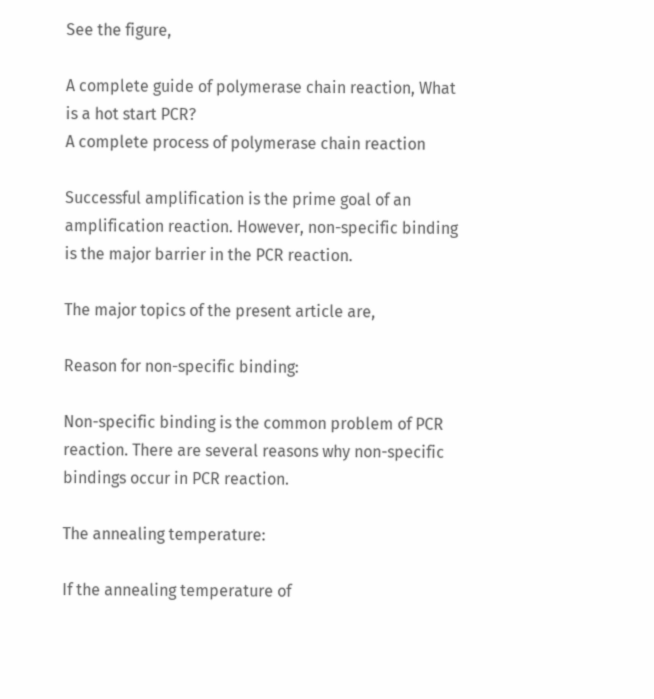See the figure,

A complete guide of polymerase chain reaction, What is a hot start PCR?
A complete process of polymerase chain reaction

Successful amplification is the prime goal of an amplification reaction. However, non-specific binding is the major barrier in the PCR reaction.

The major topics of the present article are,

Reason for non-specific binding:

Non-specific binding is the common problem of PCR reaction. There are several reasons why non-specific bindings occur in PCR reaction.

The annealing temperature:

If the annealing temperature of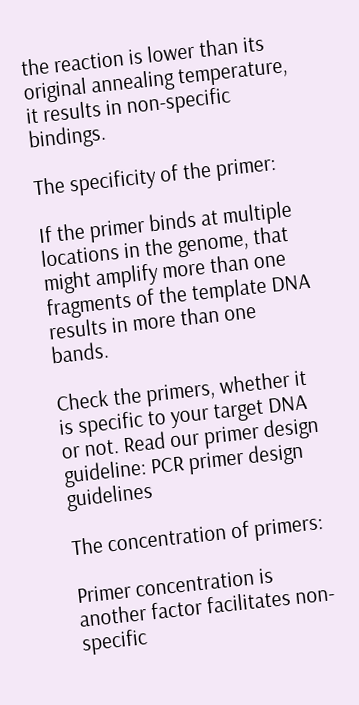the reaction is lower than its original annealing temperature, it results in non-specific bindings.

The specificity of the primer:

If the primer binds at multiple locations in the genome, that might amplify more than one fragments of the template DNA results in more than one bands.

Check the primers, whether it is specific to your target DNA or not. Read our primer design guideline: PCR primer design guidelines

The concentration of primers:

Primer concentration is another factor facilitates non-specific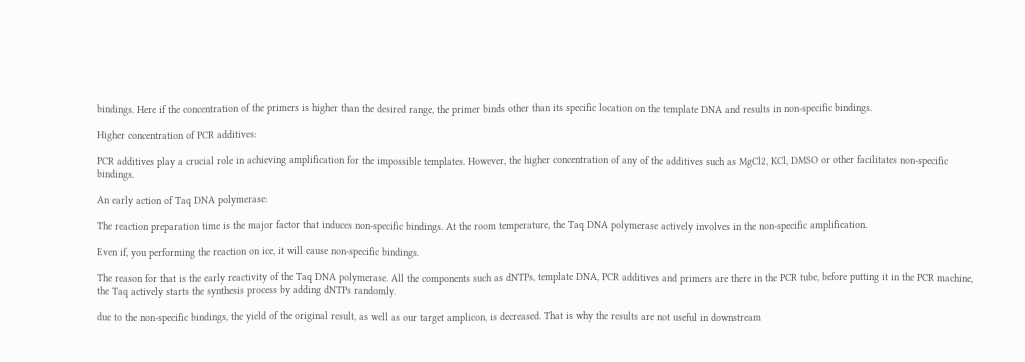bindings. Here if the concentration of the primers is higher than the desired range, the primer binds other than its specific location on the template DNA and results in non-specific bindings.

Higher concentration of PCR additives:

PCR additives play a crucial role in achieving amplification for the impossible templates. However, the higher concentration of any of the additives such as MgCl2, KCl, DMSO or other facilitates non-specific bindings.

An early action of Taq DNA polymerase:

The reaction preparation time is the major factor that induces non-specific bindings. At the room temperature, the Taq DNA polymerase actively involves in the non-specific amplification.

Even if, you performing the reaction on ice, it will cause non-specific bindings.

The reason for that is the early reactivity of the Taq DNA polymerase. All the components such as dNTPs, template DNA, PCR additives and primers are there in the PCR tube, before putting it in the PCR machine, the Taq actively starts the synthesis process by adding dNTPs randomly.

due to the non-specific bindings, the yield of the original result, as well as our target amplicon, is decreased. That is why the results are not useful in downstream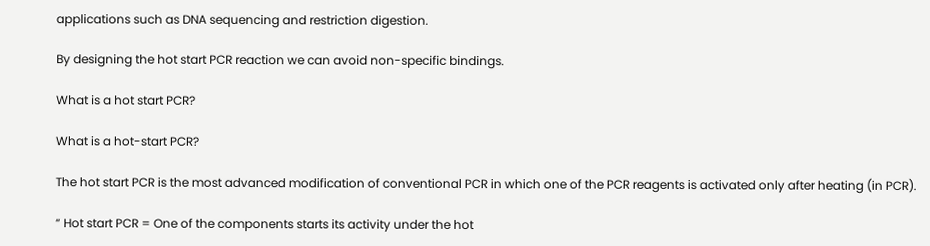applications such as DNA sequencing and restriction digestion.

By designing the hot start PCR reaction we can avoid non-specific bindings.

What is a hot start PCR?

What is a hot-start PCR?

The hot start PCR is the most advanced modification of conventional PCR in which one of the PCR reagents is activated only after heating (in PCR).

“ Hot start PCR = One of the components starts its activity under the hot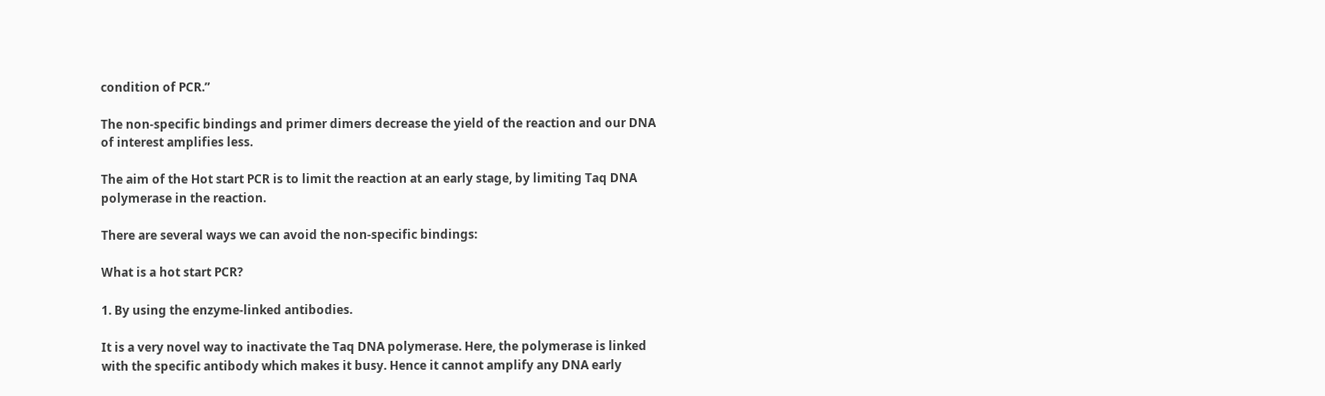condition of PCR.”

The non-specific bindings and primer dimers decrease the yield of the reaction and our DNA of interest amplifies less.

The aim of the Hot start PCR is to limit the reaction at an early stage, by limiting Taq DNA polymerase in the reaction.

There are several ways we can avoid the non-specific bindings:

What is a hot start PCR?

1. By using the enzyme-linked antibodies.

It is a very novel way to inactivate the Taq DNA polymerase. Here, the polymerase is linked with the specific antibody which makes it busy. Hence it cannot amplify any DNA early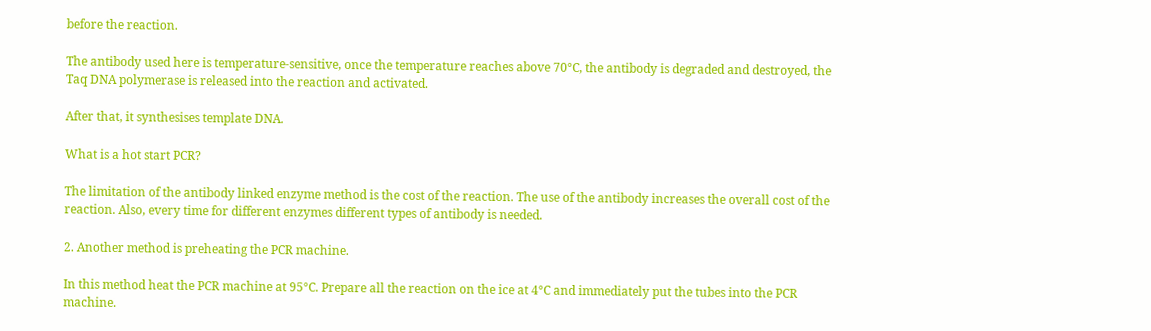before the reaction.

The antibody used here is temperature-sensitive, once the temperature reaches above 70°C, the antibody is degraded and destroyed, the Taq DNA polymerase is released into the reaction and activated.

After that, it synthesises template DNA.

What is a hot start PCR?

The limitation of the antibody linked enzyme method is the cost of the reaction. The use of the antibody increases the overall cost of the reaction. Also, every time for different enzymes different types of antibody is needed.

2. Another method is preheating the PCR machine.

In this method heat the PCR machine at 95°C. Prepare all the reaction on the ice at 4°C and immediately put the tubes into the PCR machine.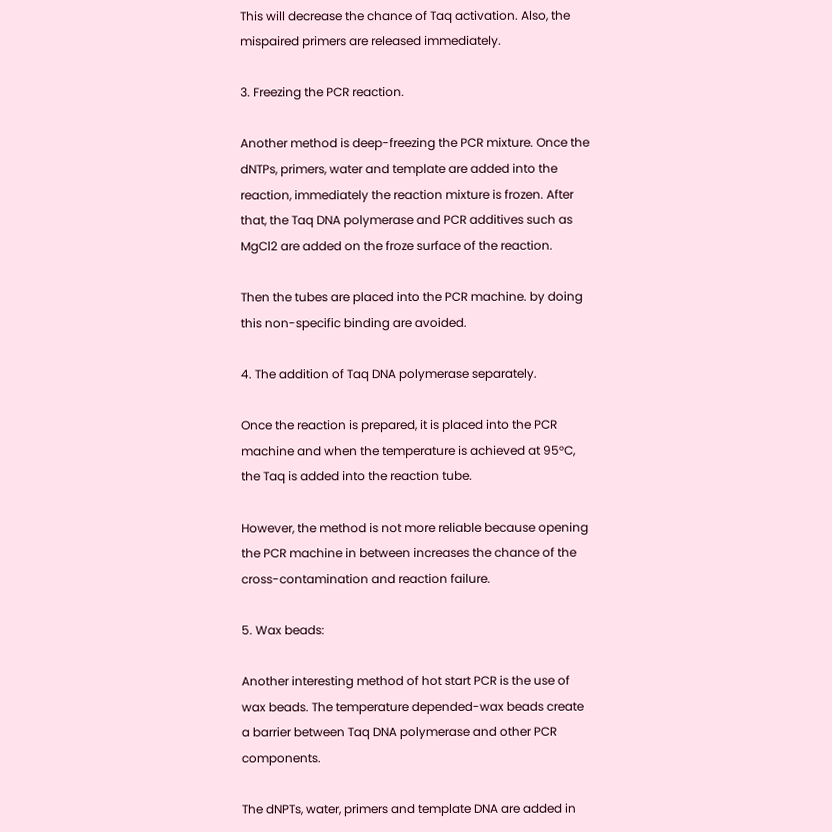This will decrease the chance of Taq activation. Also, the mispaired primers are released immediately.

3. Freezing the PCR reaction.

Another method is deep-freezing the PCR mixture. Once the dNTPs, primers, water and template are added into the reaction, immediately the reaction mixture is frozen. After that, the Taq DNA polymerase and PCR additives such as MgCl2 are added on the froze surface of the reaction.

Then the tubes are placed into the PCR machine. by doing this non-specific binding are avoided.

4. The addition of Taq DNA polymerase separately.

Once the reaction is prepared, it is placed into the PCR machine and when the temperature is achieved at 95°C, the Taq is added into the reaction tube.

However, the method is not more reliable because opening the PCR machine in between increases the chance of the cross-contamination and reaction failure.

5. Wax beads:

Another interesting method of hot start PCR is the use of wax beads. The temperature depended-wax beads create a barrier between Taq DNA polymerase and other PCR components.

The dNPTs, water, primers and template DNA are added in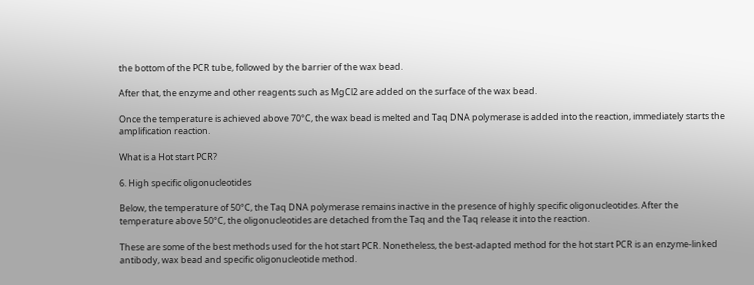the bottom of the PCR tube, followed by the barrier of the wax bead.

After that, the enzyme and other reagents such as MgCl2 are added on the surface of the wax bead.

Once the temperature is achieved above 70°C, the wax bead is melted and Taq DNA polymerase is added into the reaction, immediately starts the amplification reaction.

What is a Hot start PCR?

6. High specific oligonucleotides

Below, the temperature of 50°C, the Taq DNA polymerase remains inactive in the presence of highly specific oligonucleotides. After the temperature above 50°C, the oligonucleotides are detached from the Taq and the Taq release it into the reaction.

These are some of the best methods used for the hot start PCR. Nonetheless, the best-adapted method for the hot start PCR is an enzyme-linked antibody, wax bead and specific oligonucleotide method.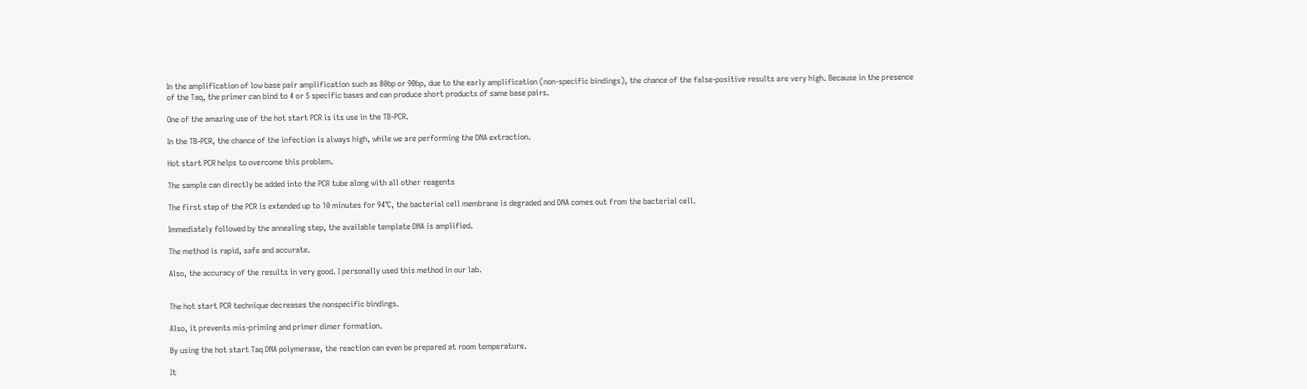In the amplification of low base pair amplification such as 80bp or 90bp, due to the early amplification (non-specific bindings), the chance of the false-positive results are very high. Because in the presence of the Taq, the primer can bind to 4 or 5 specific bases and can produce short products of same base pairs.

One of the amazing use of the hot start PCR is its use in the TB-PCR.

In the TB-PCR, the chance of the infection is always high, while we are performing the DNA extraction.

Hot start PCR helps to overcome this problem.

The sample can directly be added into the PCR tube along with all other reagents

The first step of the PCR is extended up to 10 minutes for 94°C, the bacterial cell membrane is degraded and DNA comes out from the bacterial cell.

Immediately followed by the annealing step, the available template DNA is amplified.

The method is rapid, safe and accurate.

Also, the accuracy of the results in very good. I personally used this method in our lab.


The hot start PCR technique decreases the nonspecific bindings.

Also, it prevents mis-priming and primer dimer formation.

By using the hot start Taq DNA polymerase, the reaction can even be prepared at room temperature.

It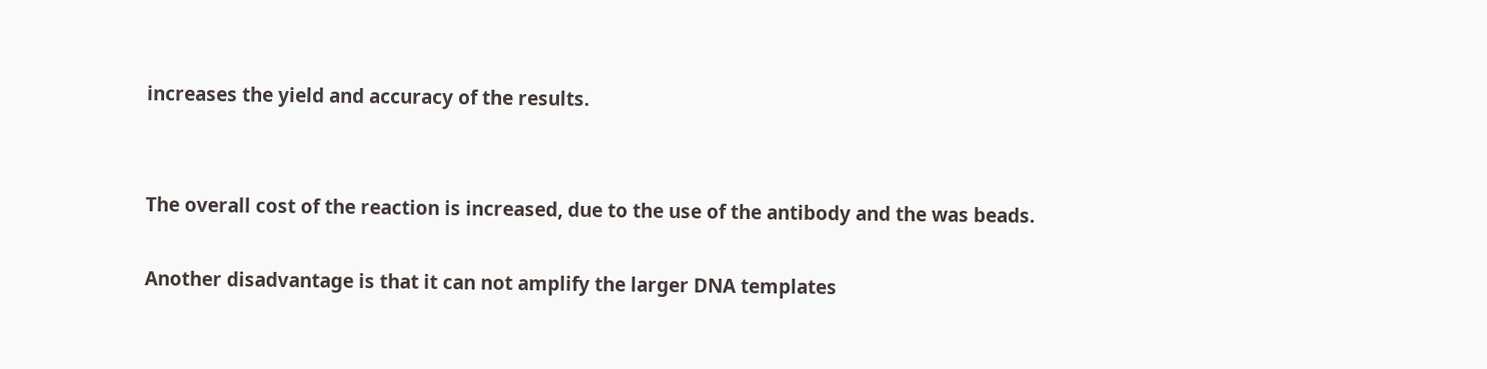increases the yield and accuracy of the results.


The overall cost of the reaction is increased, due to the use of the antibody and the was beads.

Another disadvantage is that it can not amplify the larger DNA templates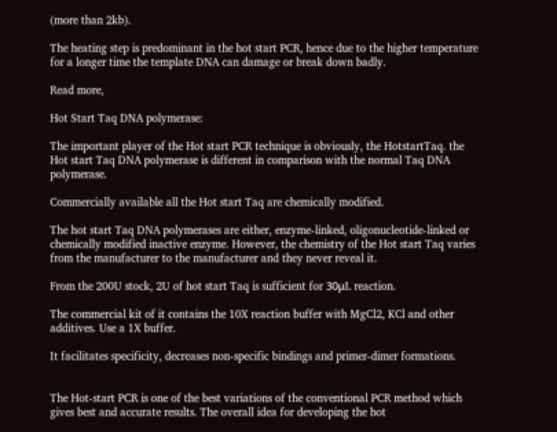(more than 2kb).

The heating step is predominant in the hot start PCR, hence due to the higher temperature for a longer time the template DNA can damage or break down badly.

Read more,

Hot Start Taq DNA polymerase:

The important player of the Hot start PCR technique is obviously, the HotstartTaq. the Hot start Taq DNA polymerase is different in comparison with the normal Taq DNA polymerase.

Commercially available all the Hot start Taq are chemically modified.

The hot start Taq DNA polymerases are either, enzyme-linked, oligonucleotide-linked or chemically modified inactive enzyme. However, the chemistry of the Hot start Taq varies from the manufacturer to the manufacturer and they never reveal it.

From the 200U stock, 2U of hot start Taq is sufficient for 30μL reaction.

The commercial kit of it contains the 10X reaction buffer with MgCl2, KCl and other additives. Use a 1X buffer.

It facilitates specificity, decreases non-specific bindings and primer-dimer formations.


The Hot-start PCR is one of the best variations of the conventional PCR method which gives best and accurate results. The overall idea for developing the hot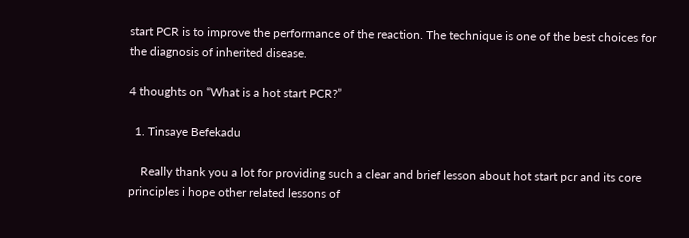start PCR is to improve the performance of the reaction. The technique is one of the best choices for the diagnosis of inherited disease.

4 thoughts on “What is a hot start PCR?”

  1. Tinsaye Befekadu

    Really thank you a lot for providing such a clear and brief lesson about hot start pcr and its core principles i hope other related lessons of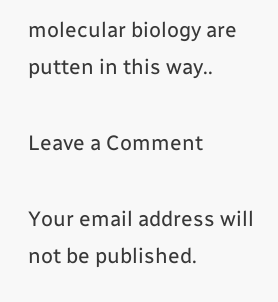molecular biology are putten in this way..

Leave a Comment

Your email address will not be published.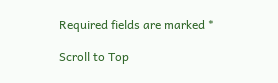Required fields are marked *

Scroll to Top